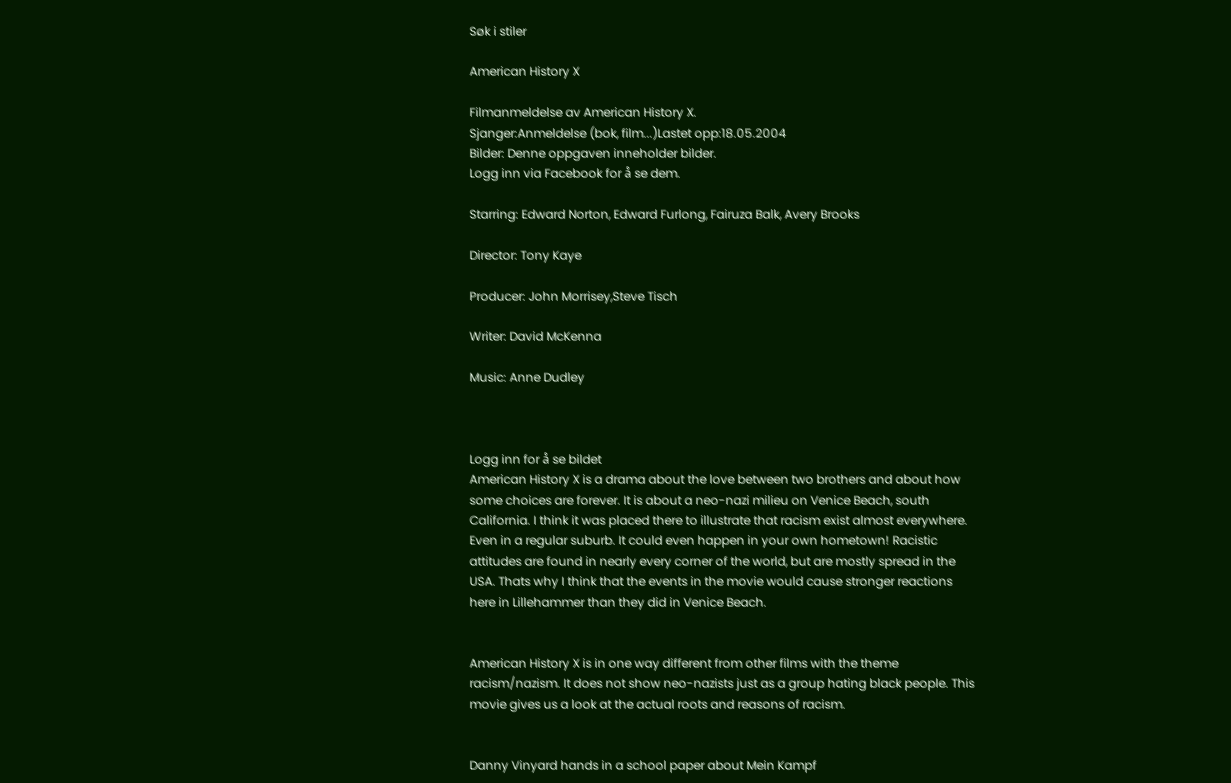Søk i stiler

American History X

Filmanmeldelse av American History X.
Sjanger:Anmeldelse (bok, film...)Lastet opp:18.05.2004
Bilder: Denne oppgaven inneholder bilder.
Logg inn via Facebook for å se dem.

Starring: Edward Norton, Edward Furlong, Fairuza Balk, Avery Brooks

Director: Tony Kaye

Producer: John Morrisey,Steve Tisch

Writer: David McKenna

Music: Anne Dudley



Logg inn for å se bildet
American History X is a drama about the love between two brothers and about how some choices are forever. It is about a neo-nazi milieu on Venice Beach, south California. I think it was placed there to illustrate that racism exist almost everywhere. Even in a regular suburb. It could even happen in your own hometown! Racistic attitudes are found in nearly every corner of the world, but are mostly spread in the USA. Thats why I think that the events in the movie would cause stronger reactions here in Lillehammer than they did in Venice Beach.


American History X is in one way different from other films with the theme racism/nazism. It does not show neo-nazists just as a group hating black people. This movie gives us a look at the actual roots and reasons of racism.


Danny Vinyard hands in a school paper about Mein Kampf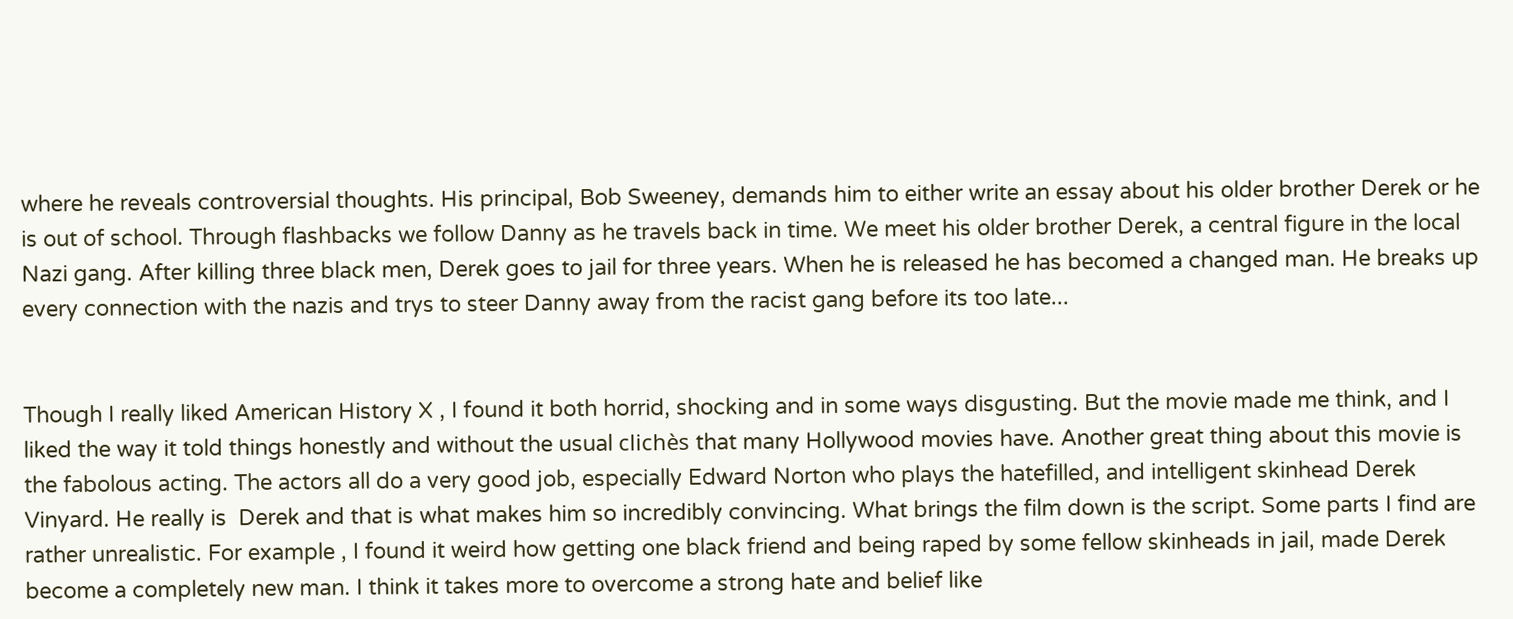where he reveals controversial thoughts. His principal, Bob Sweeney, demands him to either write an essay about his older brother Derek or he is out of school. Through flashbacks we follow Danny as he travels back in time. We meet his older brother Derek, a central figure in the local Nazi gang. After killing three black men, Derek goes to jail for three years. When he is released he has becomed a changed man. He breaks up every connection with the nazis and trys to steer Danny away from the racist gang before its too late...


Though I really liked American History X , I found it both horrid, shocking and in some ways disgusting. But the movie made me think, and I liked the way it told things honestly and without the usual clichès that many Hollywood movies have. Another great thing about this movie is the fabolous acting. The actors all do a very good job, especially Edward Norton who plays the hatefilled, and intelligent skinhead Derek Vinyard. He really is  Derek and that is what makes him so incredibly convincing. What brings the film down is the script. Some parts I find are rather unrealistic. For example , I found it weird how getting one black friend and being raped by some fellow skinheads in jail, made Derek become a completely new man. I think it takes more to overcome a strong hate and belief like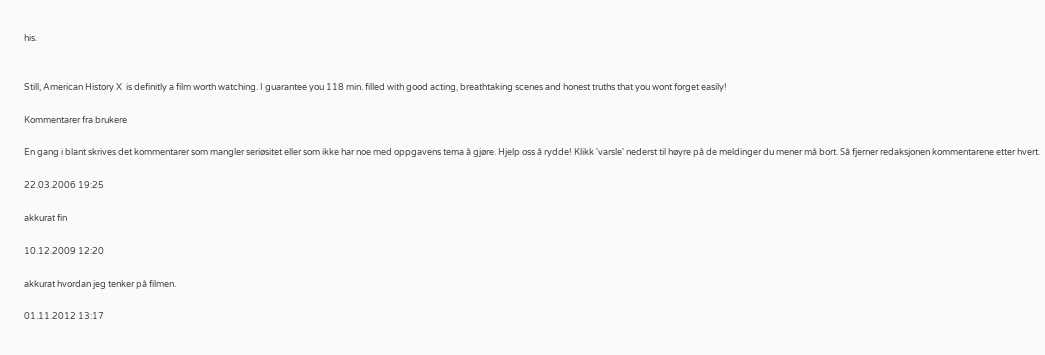his.


Still, American History X  is definitly a film worth watching. I guarantee you 118 min. filled with good acting, breathtaking scenes and honest truths that you wont forget easily!

Kommentarer fra brukere

En gang i blant skrives det kommentarer som mangler seriøsitet eller som ikke har noe med oppgavens tema å gjøre. Hjelp oss å rydde! Klikk 'varsle' nederst til høyre på de meldinger du mener må bort. Så fjerner redaksjonen kommentarene etter hvert.

22.03.2006 19:25

akkurat fin

10.12.2009 12:20

akkurat hvordan jeg tenker på filmen.

01.11.2012 13:17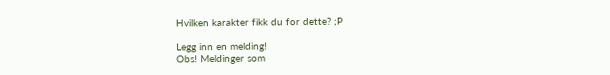Hvilken karakter fikk du for dette? ;P

Legg inn en melding!
Obs! Meldinger som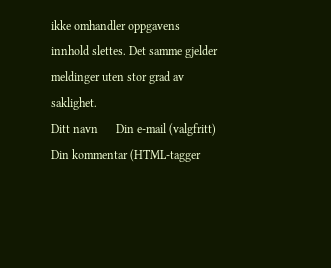ikke omhandler oppgavens innhold slettes. Det samme gjelder meldinger uten stor grad av saklighet.
Ditt navn      Din e-mail (valgfritt)
Din kommentar (HTML-tagger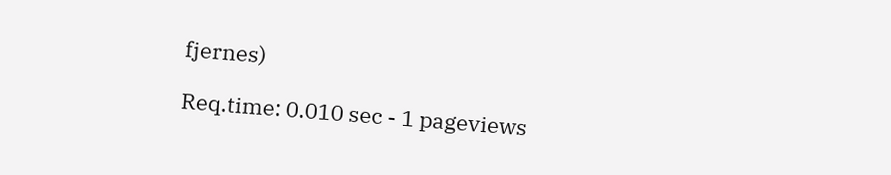fjernes)

Req.time: 0.010 sec - 1 pageviews